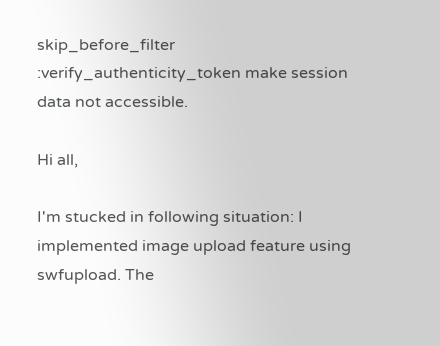skip_before_filter :verify_authenticity_token make session data not accessible.

Hi all,

I'm stucked in following situation: I implemented image upload feature using swfupload. The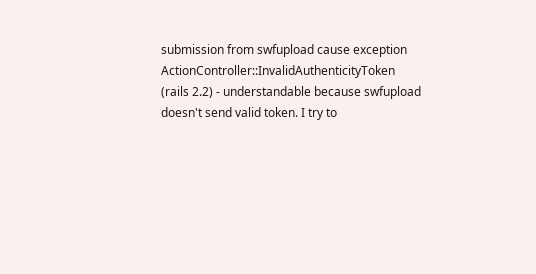submission from swfupload cause exception ActionController::InvalidAuthenticityToken (rails 2.2) - understandable because swfupload doesn't send valid token. I try to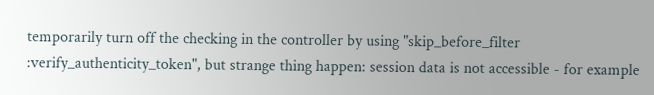temporarily turn off the checking in the controller by using "skip_before_filter :verify_authenticity_token", but strange thing happen: session data is not accessible - for example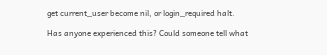get current_user become nil, or login_required halt.

Has anyone experienced this? Could someone tell what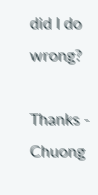did I do wrong?

Thanks - Chuong